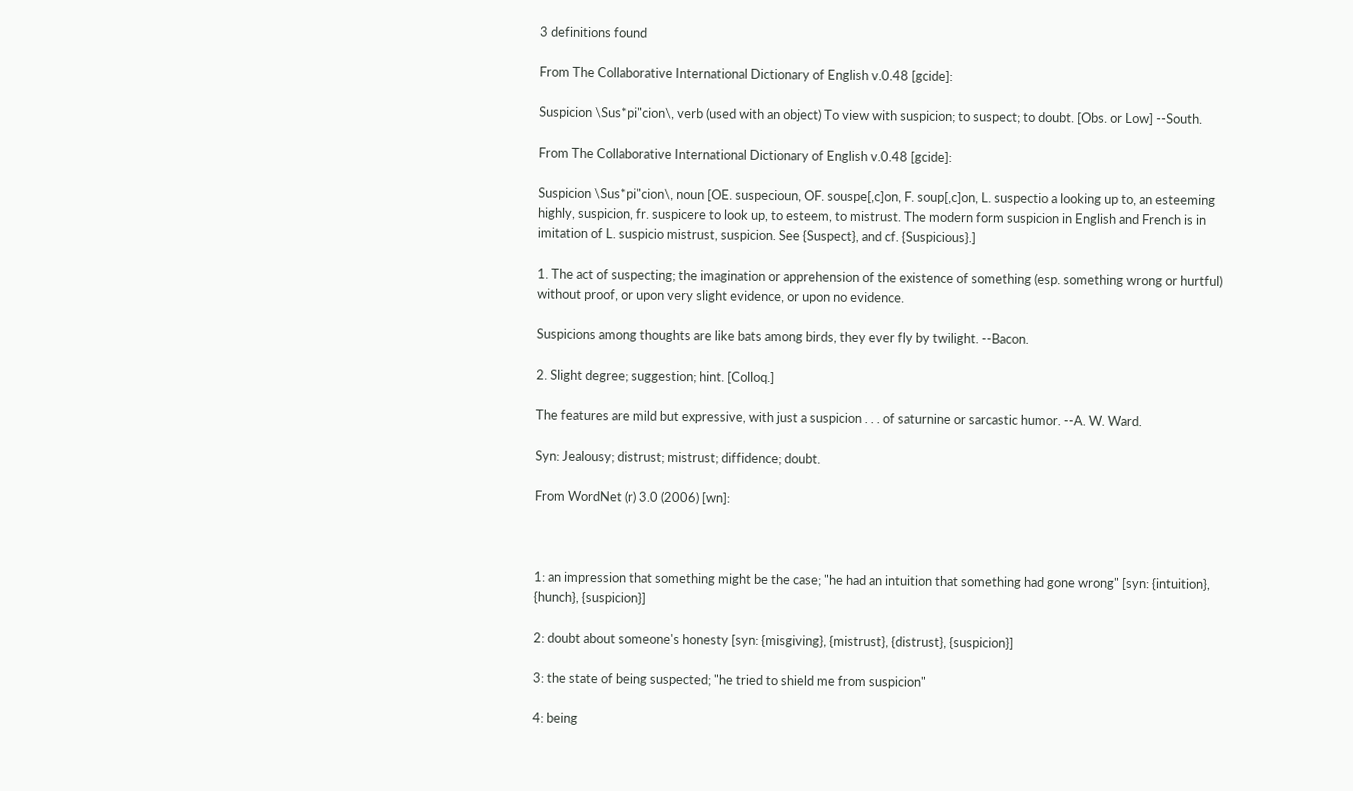3 definitions found

From The Collaborative International Dictionary of English v.0.48 [gcide]:

Suspicion \Sus*pi"cion\, verb (used with an object) To view with suspicion; to suspect; to doubt. [Obs. or Low] --South.

From The Collaborative International Dictionary of English v.0.48 [gcide]:

Suspicion \Sus*pi"cion\, noun [OE. suspecioun, OF. souspe[,c]on, F. soup[,c]on, L. suspectio a looking up to, an esteeming highly, suspicion, fr. suspicere to look up, to esteem, to mistrust. The modern form suspicion in English and French is in imitation of L. suspicio mistrust, suspicion. See {Suspect}, and cf. {Suspicious}.]

1. The act of suspecting; the imagination or apprehension of the existence of something (esp. something wrong or hurtful) without proof, or upon very slight evidence, or upon no evidence.

Suspicions among thoughts are like bats among birds, they ever fly by twilight. --Bacon.

2. Slight degree; suggestion; hint. [Colloq.]

The features are mild but expressive, with just a suspicion . . . of saturnine or sarcastic humor. --A. W. Ward.

Syn: Jealousy; distrust; mistrust; diffidence; doubt.

From WordNet (r) 3.0 (2006) [wn]:



1: an impression that something might be the case; "he had an intuition that something had gone wrong" [syn: {intuition}, {hunch}, {suspicion}]

2: doubt about someone's honesty [syn: {misgiving}, {mistrust}, {distrust}, {suspicion}]

3: the state of being suspected; "he tried to shield me from suspicion"

4: being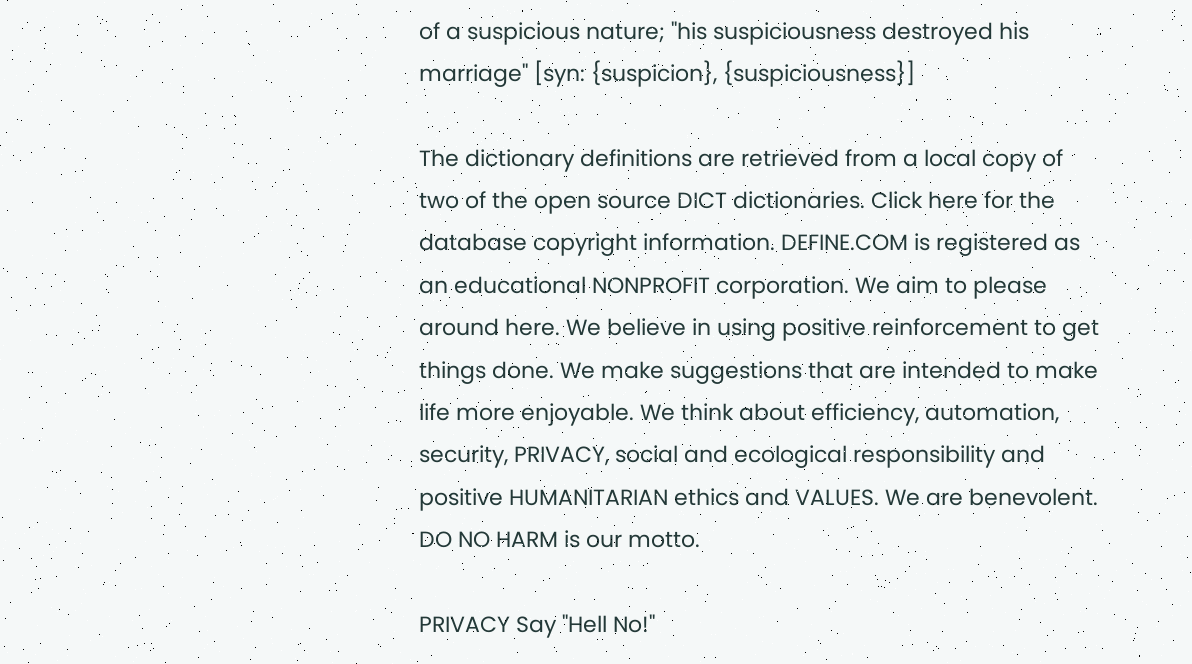of a suspicious nature; "his suspiciousness destroyed his marriage" [syn: {suspicion}, {suspiciousness}]

The dictionary definitions are retrieved from a local copy of two of the open source DICT dictionaries. Click here for the database copyright information. DEFINE.COM is registered as an educational NONPROFIT corporation. We aim to please around here. We believe in using positive reinforcement to get things done. We make suggestions that are intended to make life more enjoyable. We think about efficiency, automation, security, PRIVACY, social and ecological responsibility and positive HUMANITARIAN ethics and VALUES. We are benevolent. DO NO HARM is our motto.

PRIVACY Say "Hell No!"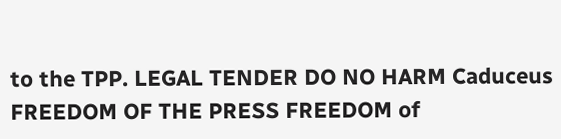to the TPP. LEGAL TENDER DO NO HARM Caduceus FREEDOM OF THE PRESS FREEDOM of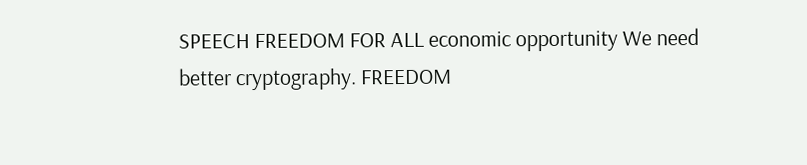SPEECH FREEDOM FOR ALL economic opportunity We need better cryptography. FREEDOM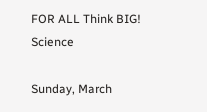FOR ALL Think BIG! Science

Sunday, March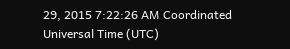29, 2015 7:22:26 AM Coordinated Universal Time (UTC)